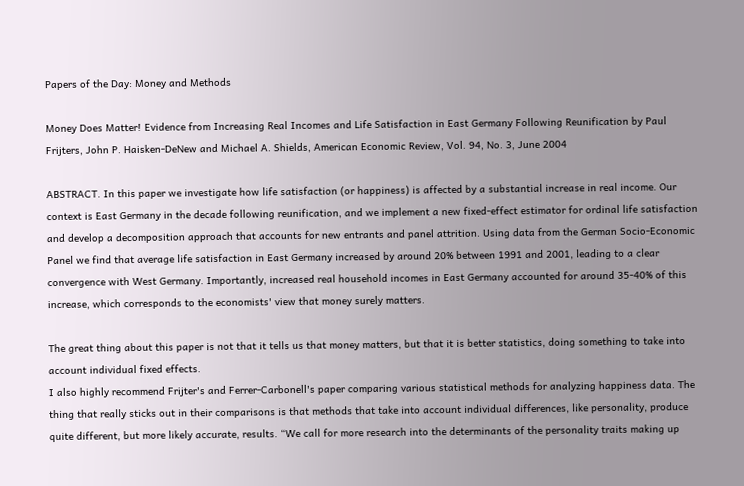Papers of the Day: Money and Methods

Money Does Matter! Evidence from Increasing Real Incomes and Life Satisfaction in East Germany Following Reunification by Paul Frijters, John P. Haisken-DeNew and Michael A. Shields, American Economic Review, Vol. 94, No. 3, June 2004

ABSTRACT. In this paper we investigate how life satisfaction (or happiness) is affected by a substantial increase in real income. Our context is East Germany in the decade following reunification, and we implement a new fixed-effect estimator for ordinal life satisfaction and develop a decomposition approach that accounts for new entrants and panel attrition. Using data from the German Socio-Economic Panel we find that average life satisfaction in East Germany increased by around 20% between 1991 and 2001, leading to a clear convergence with West Germany. Importantly, increased real household incomes in East Germany accounted for around 35-40% of this increase, which corresponds to the economists' view that money surely matters.

The great thing about this paper is not that it tells us that money matters, but that it is better statistics, doing something to take into account individual fixed effects.
I also highly recommend Frijter's and Ferrer-Carbonell's paper comparing various statistical methods for analyzing happiness data. The thing that really sticks out in their comparisons is that methods that take into account individual differences, like personality, produce quite different, but more likely accurate, results. “We call for more research into the determinants of the personality traits making up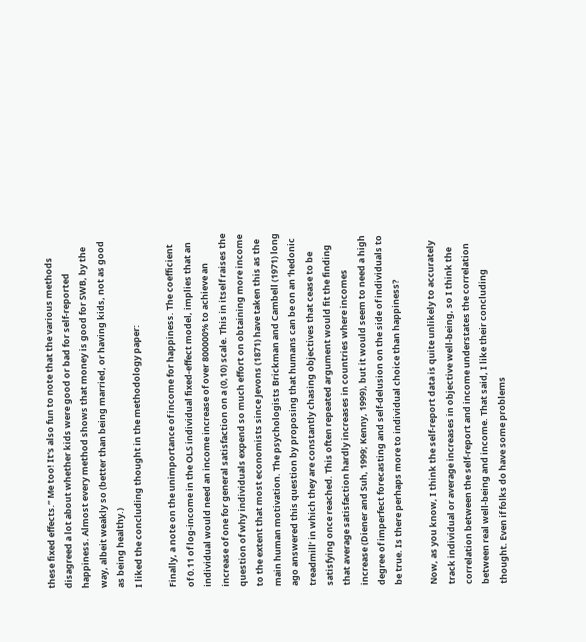these fixed effects.” Me too! It's also fun to note that the various methods disagreed a lot about whether kids were good or bad for self-reported happiness. Almost every method shows that money is good for SWB, by the way, albeit weakly so (better than being married, or having kids, not as good as being healthy.)
I liked the concluding thought in the methodology paper:

Finally, a note on the unimportance of income for happiness. The coefficient of 0.11 of log-income in the OLS individual fixed-effect model, implies that an individual would need an income increase of over 800000% to achieve an increase of one for general satisfaction on a (0,10) scale. This in itself raises the question of why individuals expend so much effort on obtaining more income to the extent that most economists since Jevons (1871) have taken this as the main human motivation. The psychologists Brickman and Cambell (1971) long ago answered this question by proposing that humans can be on an ‘hedonic treadmill’ in which they are constantly chasing objectives that cease to be satisfying once reached. This often repeated argument would fit the finding that average satisfaction hardly increases in countries where incomes increase (Diener and Suh, 1999; Kenny, 1999), but it would seem to need a high degree of imperfect forecasting and self-delusion on the side of individuals to be true. Is there perhaps more to individual choice than happiness?

Now, as you know, I think the self-report data is quite unlikely to accurately track individual or average increases in objective well-being, so I think the correlation between the self-report and income understates the correlation between real well-being and income. That said, I like their concluding thought. Even if folks do have some problems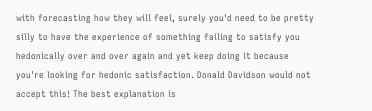with forecasting how they will feel, surely you'd need to be pretty silly to have the experience of something failing to satisfy you hedonically over and over again and yet keep doing it because you're looking for hedonic satisfaction. Donald Davidson would not accept this! The best explanation is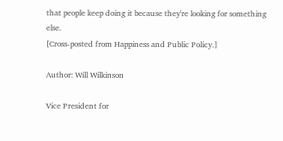that people keep doing it because they're looking for something else.
[Cross-posted from Happiness and Public Policy.]

Author: Will Wilkinson

Vice President for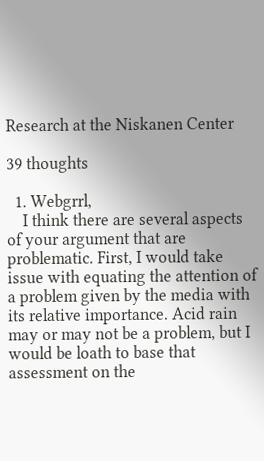Research at the Niskanen Center

39 thoughts

  1. Webgrrl,
    I think there are several aspects of your argument that are problematic. First, I would take issue with equating the attention of a problem given by the media with its relative importance. Acid rain may or may not be a problem, but I would be loath to base that assessment on the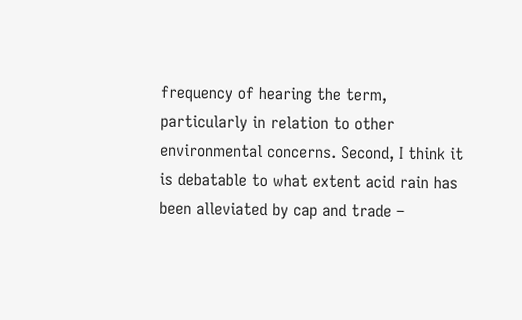frequency of hearing the term, particularly in relation to other environmental concerns. Second, I think it is debatable to what extent acid rain has been alleviated by cap and trade –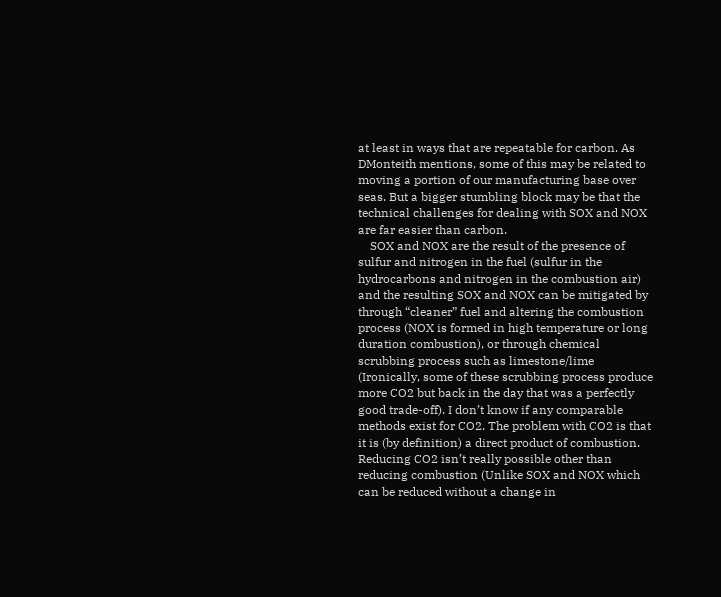at least in ways that are repeatable for carbon. As DMonteith mentions, some of this may be related to moving a portion of our manufacturing base over seas. But a bigger stumbling block may be that the technical challenges for dealing with SOX and NOX are far easier than carbon.
    SOX and NOX are the result of the presence of sulfur and nitrogen in the fuel (sulfur in the hydrocarbons and nitrogen in the combustion air) and the resulting SOX and NOX can be mitigated by through “cleaner” fuel and altering the combustion process (NOX is formed in high temperature or long duration combustion), or through chemical scrubbing process such as limestone/lime (Ironically, some of these scrubbing process produce more CO2 but back in the day that was a perfectly good trade-off). I don’t know if any comparable methods exist for CO2. The problem with CO2 is that it is (by definition) a direct product of combustion. Reducing CO2 isn’t really possible other than reducing combustion (Unlike SOX and NOX which can be reduced without a change in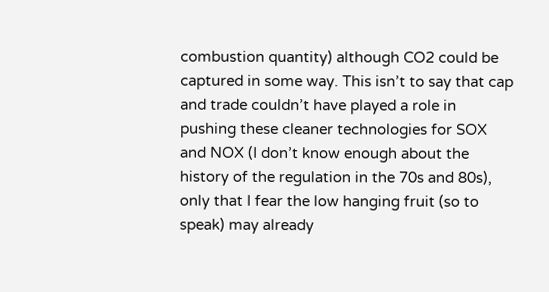combustion quantity) although CO2 could be captured in some way. This isn’t to say that cap and trade couldn’t have played a role in pushing these cleaner technologies for SOX and NOX (I don’t know enough about the history of the regulation in the 70s and 80s), only that I fear the low hanging fruit (so to speak) may already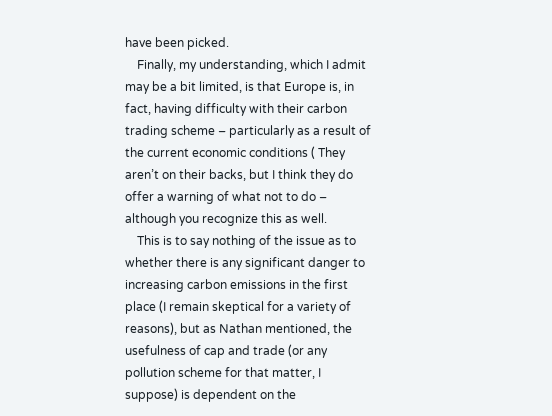have been picked.
    Finally, my understanding, which I admit may be a bit limited, is that Europe is, in fact, having difficulty with their carbon trading scheme – particularly as a result of the current economic conditions ( They aren’t on their backs, but I think they do offer a warning of what not to do – although you recognize this as well.
    This is to say nothing of the issue as to whether there is any significant danger to increasing carbon emissions in the first place (I remain skeptical for a variety of reasons), but as Nathan mentioned, the usefulness of cap and trade (or any pollution scheme for that matter, I suppose) is dependent on the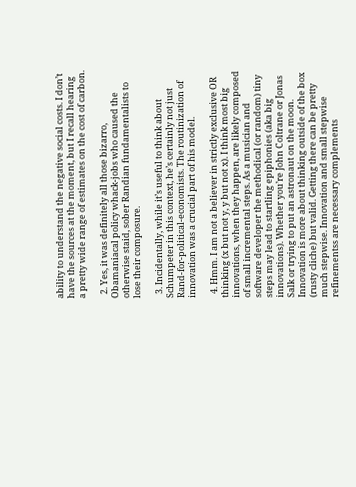ability to understand the negative social costs. I don’t have the sources at the moment, but I recall hearing a pretty wide range of estimates on the cost of carbon.

  2. Yes, it was definitely all those bizarro, Obamaniacal policy whack-jobs who caused the otherwise staid, sober Randian fundamentalists to lose their composure.

  3. Incidentally, while it’s useful to think about Schumpeter in this context, he’s certainly not just Rand-for-political-economists. The routinization of innovation was a crucial part of his model.

  4. Hmm. I am not a believer in strictly exclusive OR thinking (x but not y, y but not x). I think most big innovations, when they happen, are likely composed of small incremental steps. As a musician and software developer the methodical (or random) tiny steps may lead to startling epiphonies (aka big innovations). Whether you’re John Coltrane or Jonas Salk or trying to put an astronaut on the moon. Innovation is more about thinking outside of the box (rusty cliche) but valid. Getting there can be pretty much stepwise. Innovation and small stepwise refinementss are necessary complements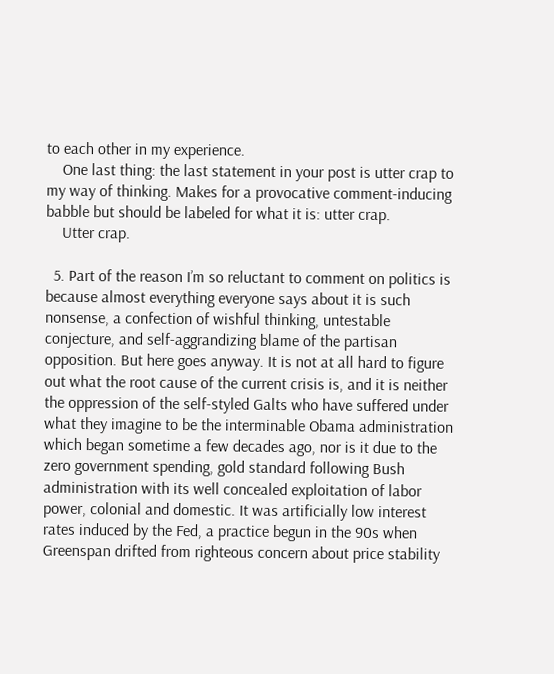to each other in my experience.
    One last thing: the last statement in your post is utter crap to my way of thinking. Makes for a provocative comment-inducing babble but should be labeled for what it is: utter crap.
    Utter crap.

  5. Part of the reason I’m so reluctant to comment on politics is because almost everything everyone says about it is such nonsense, a confection of wishful thinking, untestable conjecture, and self-aggrandizing blame of the partisan opposition. But here goes anyway. It is not at all hard to figure out what the root cause of the current crisis is, and it is neither the oppression of the self-styled Galts who have suffered under what they imagine to be the interminable Obama administration which began sometime a few decades ago, nor is it due to the zero government spending, gold standard following Bush administration with its well concealed exploitation of labor power, colonial and domestic. It was artificially low interest rates induced by the Fed, a practice begun in the 90s when Greenspan drifted from righteous concern about price stability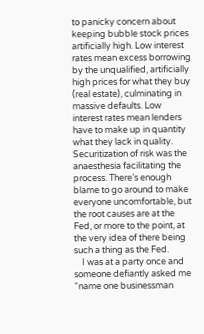to panicky concern about keeping bubble stock prices artificially high. Low interest rates mean excess borrowing by the unqualified, artificially high prices for what they buy (real estate), culminating in massive defaults. Low interest rates mean lenders have to make up in quantity what they lack in quality. Securitization of risk was the anaesthesia facilitating the process. There’s enough blame to go around to make everyone uncomfortable, but the root causes are at the Fed, or more to the point, at the very idea of there being such a thing as the Fed.
    I was at a party once and someone defiantly asked me “name one businessman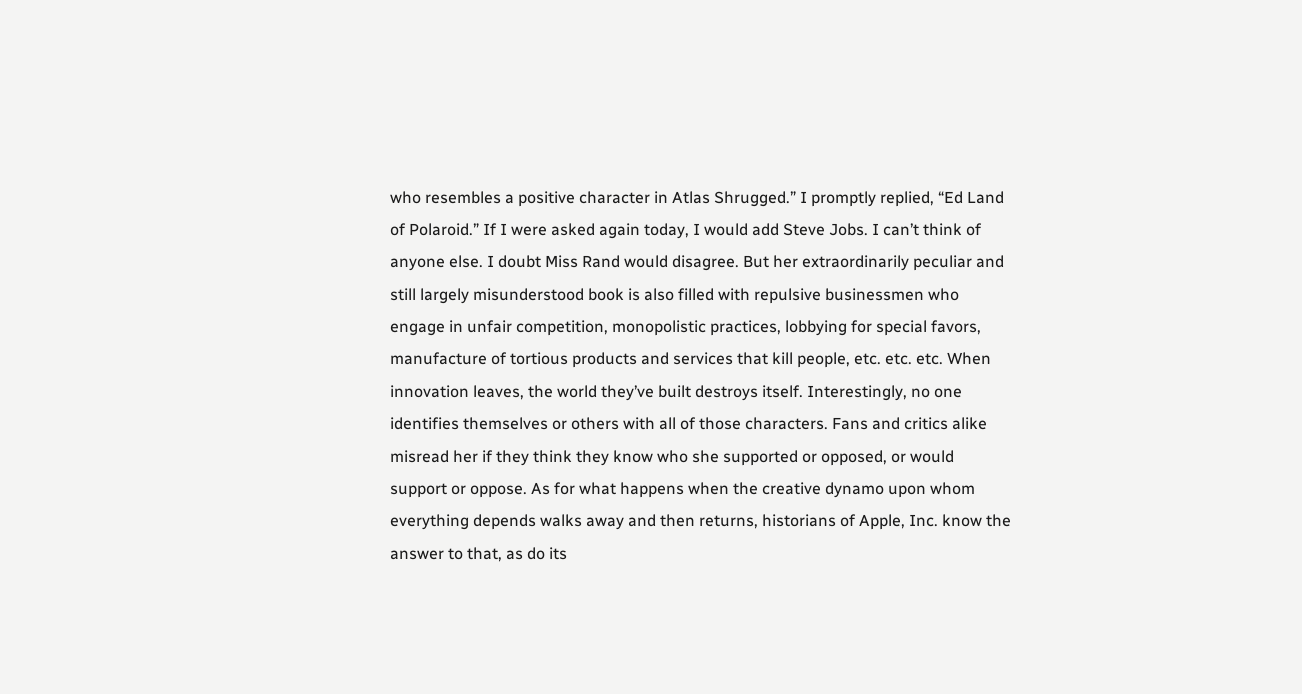who resembles a positive character in Atlas Shrugged.” I promptly replied, “Ed Land of Polaroid.” If I were asked again today, I would add Steve Jobs. I can’t think of anyone else. I doubt Miss Rand would disagree. But her extraordinarily peculiar and still largely misunderstood book is also filled with repulsive businessmen who engage in unfair competition, monopolistic practices, lobbying for special favors, manufacture of tortious products and services that kill people, etc. etc. etc. When innovation leaves, the world they’ve built destroys itself. Interestingly, no one identifies themselves or others with all of those characters. Fans and critics alike misread her if they think they know who she supported or opposed, or would support or oppose. As for what happens when the creative dynamo upon whom everything depends walks away and then returns, historians of Apple, Inc. know the answer to that, as do its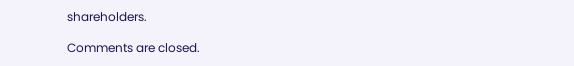shareholders.

Comments are closed.